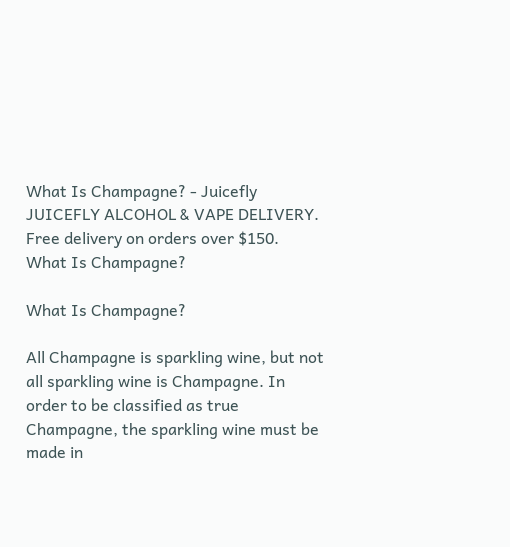What Is Champagne? - Juicefly
JUICEFLY ALCOHOL & VAPE DELIVERY. Free delivery on orders over $150.
What Is Champagne?

What Is Champagne?

All Champagne is sparkling wine, but not all sparkling wine is Champagne. In order to be classified as true Champagne, the sparkling wine must be made in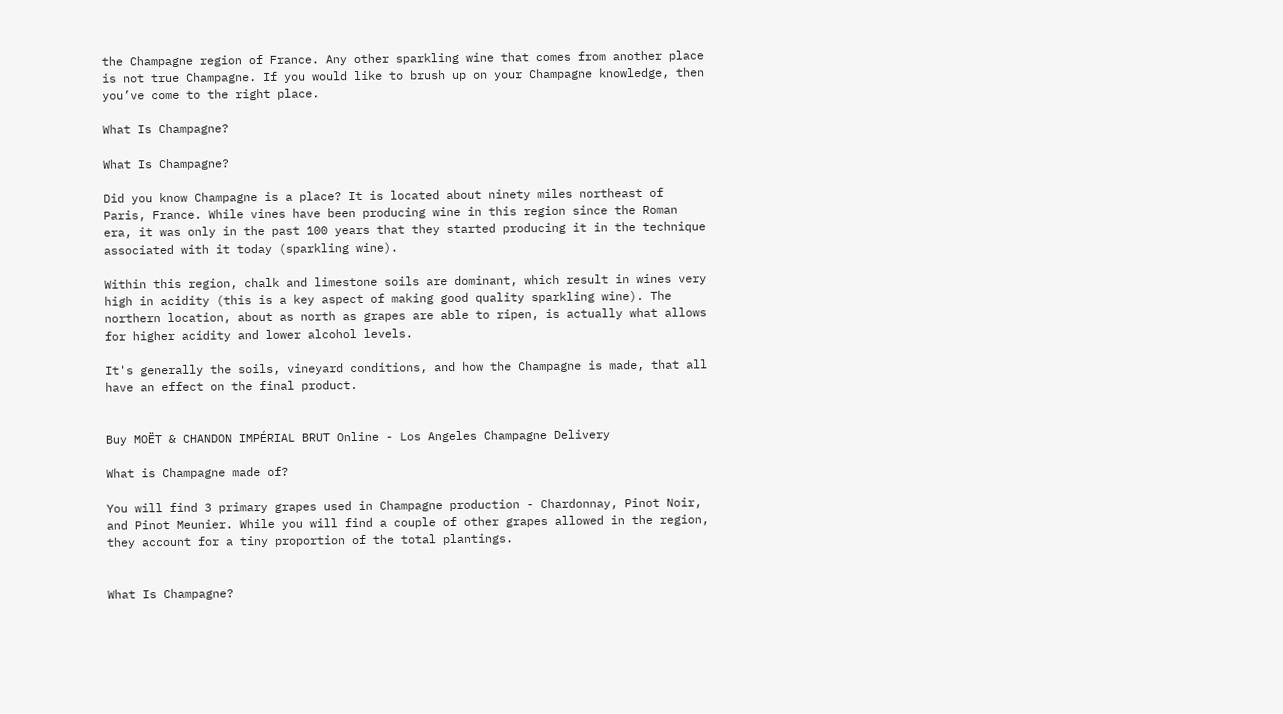the Champagne region of France. Any other sparkling wine that comes from another place is not true Champagne. If you would like to brush up on your Champagne knowledge, then you’ve come to the right place.

What Is Champagne?

What Is Champagne?

Did you know Champagne is a place? It is located about ninety miles northeast of Paris, France. While vines have been producing wine in this region since the Roman era, it was only in the past 100 years that they started producing it in the technique associated with it today (sparkling wine).

Within this region, chalk and limestone soils are dominant, which result in wines very high in acidity (this is a key aspect of making good quality sparkling wine). The northern location, about as north as grapes are able to ripen, is actually what allows for higher acidity and lower alcohol levels.

It's generally the soils, vineyard conditions, and how the Champagne is made, that all have an effect on the final product.


Buy MOËT & CHANDON IMPÉRIAL BRUT Online - Los Angeles Champagne Delivery

What is Champagne made of?

You will find 3 primary grapes used in Champagne production - Chardonnay, Pinot Noir, and Pinot Meunier. While you will find a couple of other grapes allowed in the region, they account for a tiny proportion of the total plantings.


What Is Champagne?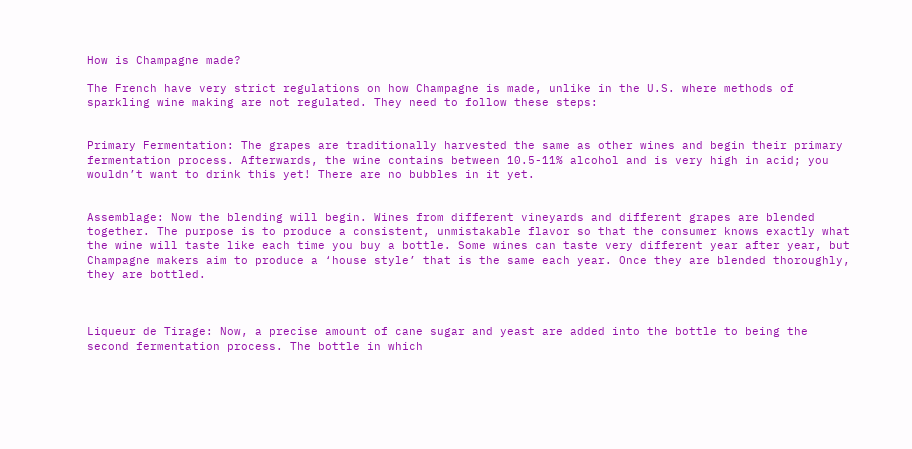How is Champagne made?

The French have very strict regulations on how Champagne is made, unlike in the U.S. where methods of sparkling wine making are not regulated. They need to follow these steps:


Primary Fermentation: The grapes are traditionally harvested the same as other wines and begin their primary fermentation process. Afterwards, the wine contains between 10.5-11% alcohol and is very high in acid; you wouldn’t want to drink this yet! There are no bubbles in it yet.


Assemblage: Now the blending will begin. Wines from different vineyards and different grapes are blended together. The purpose is to produce a consistent, unmistakable flavor so that the consumer knows exactly what the wine will taste like each time you buy a bottle. Some wines can taste very different year after year, but Champagne makers aim to produce a ‘house style’ that is the same each year. Once they are blended thoroughly, they are bottled.



Liqueur de Tirage: Now, a precise amount of cane sugar and yeast are added into the bottle to being the second fermentation process. The bottle in which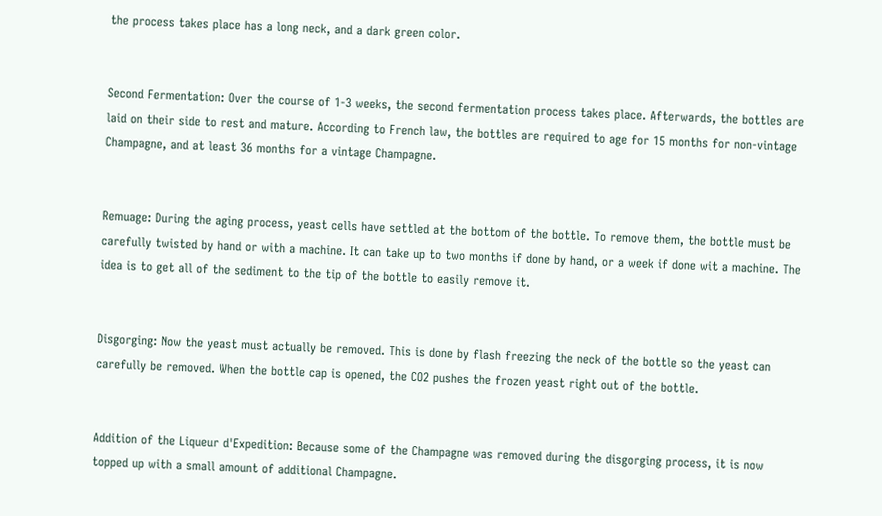the process takes place has a long neck, and a dark green color.


Second Fermentation: Over the course of 1-3 weeks, the second fermentation process takes place. Afterwards, the bottles are laid on their side to rest and mature. According to French law, the bottles are required to age for 15 months for non-vintage Champagne, and at least 36 months for a vintage Champagne.


Remuage: During the aging process, yeast cells have settled at the bottom of the bottle. To remove them, the bottle must be carefully twisted by hand or with a machine. It can take up to two months if done by hand, or a week if done wit a machine. The idea is to get all of the sediment to the tip of the bottle to easily remove it.


Disgorging: Now the yeast must actually be removed. This is done by flash freezing the neck of the bottle so the yeast can carefully be removed. When the bottle cap is opened, the CO2 pushes the frozen yeast right out of the bottle.


Addition of the Liqueur d'Expedition: Because some of the Champagne was removed during the disgorging process, it is now topped up with a small amount of additional Champagne.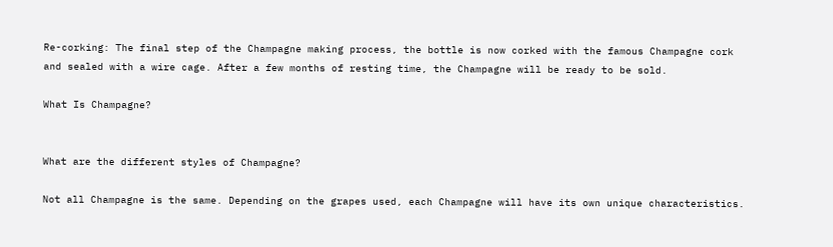Re-corking: The final step of the Champagne making process, the bottle is now corked with the famous Champagne cork and sealed with a wire cage. After a few months of resting time, the Champagne will be ready to be sold.

What Is Champagne?


What are the different styles of Champagne?

Not all Champagne is the same. Depending on the grapes used, each Champagne will have its own unique characteristics.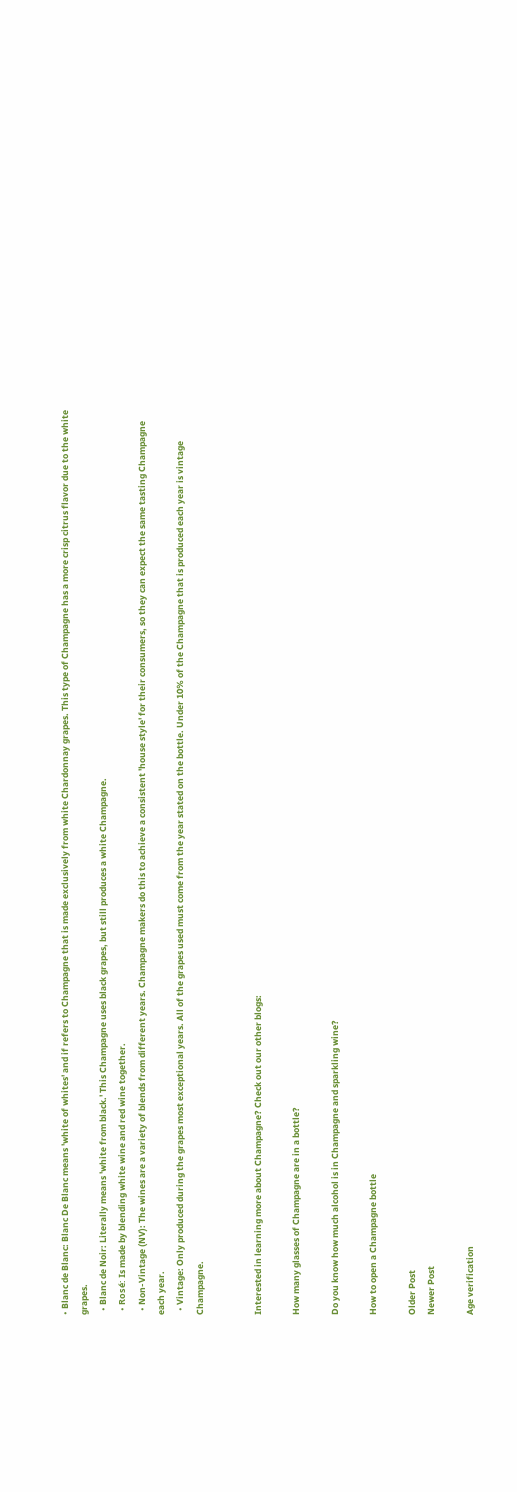• Blanc de Blanc: Blanc De Blanc means 'white of whites' and if refers to Champagne that is made exclusively from white Chardonnay grapes. This type of Champagne has a more crisp citrus flavor due to the white grapes.
  • Blanc de Noir: Literally means 'white from black.' This Champagne uses black grapes, but still produces a white Champagne.
  • Rosé: Is made by blending white wine and red wine together.
  • Non-Vintage (NV): The wines are a variety of blends from different years. Champagne makers do this to achieve a consistent 'house style' for their consumers, so they can expect the same tasting Champagne each year.
  • Vintage: Only produced during the grapes most exceptional years. All of the grapes used must come from the year stated on the bottle. Under 10% of the Champagne that is produced each year is vintage Champagne.


Interested in learning more about Champagne? Check out our other blogs:

How many glasses of Champagne are in a bottle?

Do you know how much alcohol is in Champagne and sparkling wine?

How to open a Champagne bottle

Older Post
Newer Post

Age verification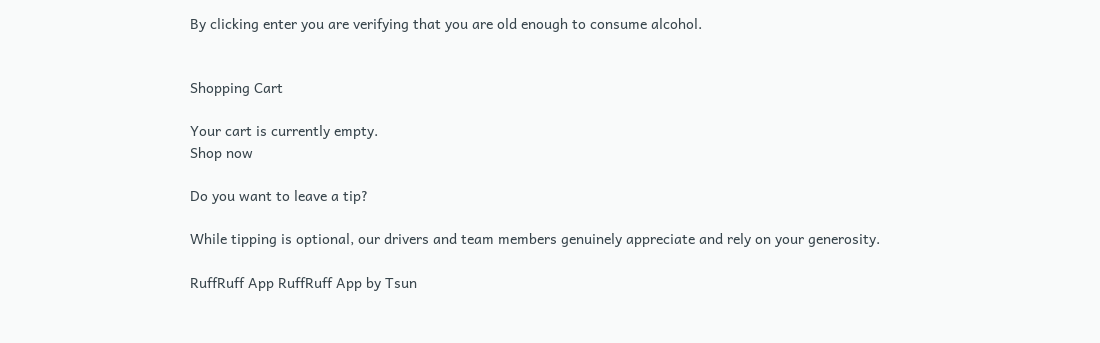By clicking enter you are verifying that you are old enough to consume alcohol.


Shopping Cart

Your cart is currently empty.
Shop now

Do you want to leave a tip?

While tipping is optional, our drivers and team members genuinely appreciate and rely on your generosity.

RuffRuff App RuffRuff App by Tsun